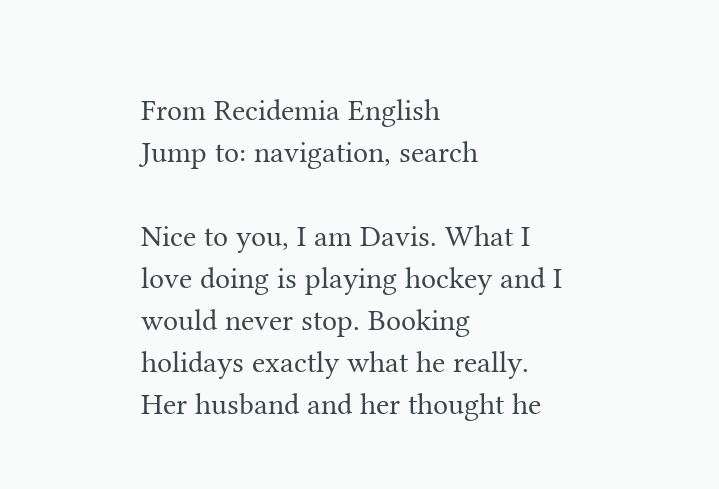From Recidemia English
Jump to: navigation, search

Nice to you, I am Davis. What I love doing is playing hockey and I would never stop. Booking holidays exactly what he really. Her husband and her thought he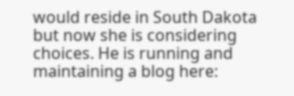would reside in South Dakota but now she is considering choices. He is running and maintaining a blog here: